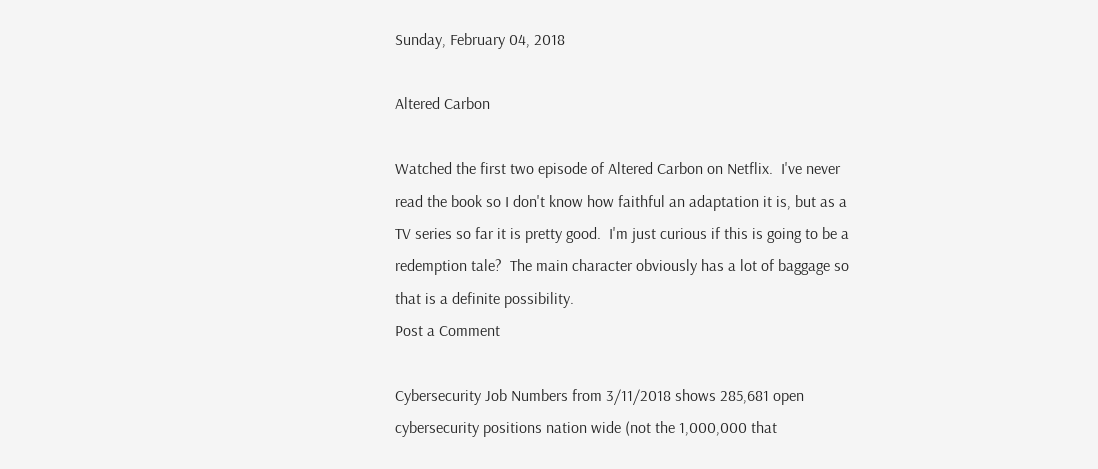Sunday, February 04, 2018

Altered Carbon

Watched the first two episode of Altered Carbon on Netflix.  I've never read the book so I don't know how faithful an adaptation it is, but as a TV series so far it is pretty good.  I'm just curious if this is going to be a redemption tale?  The main character obviously has a lot of baggage so that is a definite possibility.
Post a Comment

Cybersecurity Job Numbers from 3/11/2018 shows 285,681 open cybersecurity positions nation wide (not the 1,000,000 that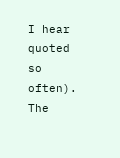I hear quoted so often).  The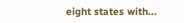eight states with...